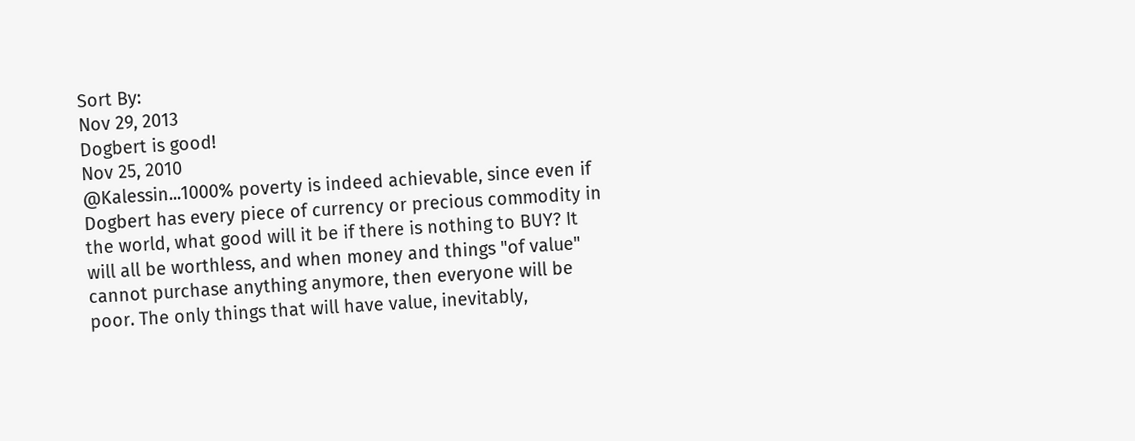Sort By:
Nov 29, 2013
Dogbert is good!
Nov 25, 2010
@Kalessin...1000% poverty is indeed achievable, since even if Dogbert has every piece of currency or precious commodity in the world, what good will it be if there is nothing to BUY? It will all be worthless, and when money and things "of value" cannot purchase anything anymore, then everyone will be poor. The only things that will have value, inevitably,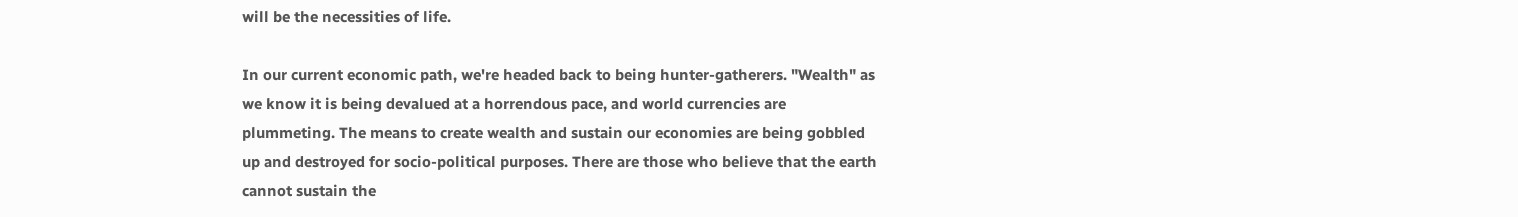will be the necessities of life.

In our current economic path, we're headed back to being hunter-gatherers. "Wealth" as we know it is being devalued at a horrendous pace, and world currencies are plummeting. The means to create wealth and sustain our economies are being gobbled up and destroyed for socio-political purposes. There are those who believe that the earth cannot sustain the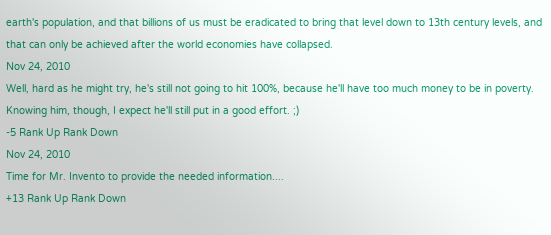earth's population, and that billions of us must be eradicated to bring that level down to 13th century levels, and that can only be achieved after the world economies have collapsed.
Nov 24, 2010
Well, hard as he might try, he's still not going to hit 100%, because he'll have too much money to be in poverty. Knowing him, though, I expect he'll still put in a good effort. ;)
-5 Rank Up Rank Down
Nov 24, 2010
Time for Mr. Invento to provide the needed information....
+13 Rank Up Rank Down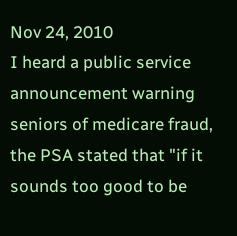Nov 24, 2010
I heard a public service announcement warning seniors of medicare fraud, the PSA stated that "if it sounds too good to be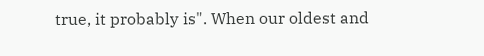true, it probably is". When our oldest and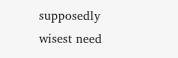supposedly wisest need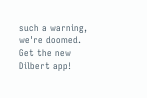such a warning, we're doomed.
Get the new Dilbert app!